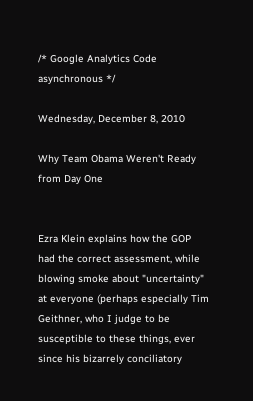/* Google Analytics Code asynchronous */

Wednesday, December 8, 2010

Why Team Obama Weren't Ready from Day One


Ezra Klein explains how the GOP had the correct assessment, while blowing smoke about "uncertainty" at everyone (perhaps especially Tim Geithner, who I judge to be susceptible to these things, ever since his bizarrely conciliatory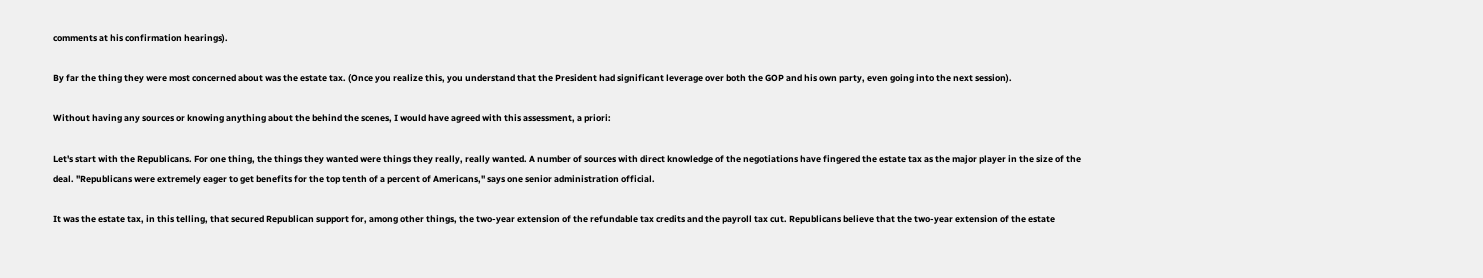comments at his confirmation hearings).

By far the thing they were most concerned about was the estate tax. (Once you realize this, you understand that the President had significant leverage over both the GOP and his own party, even going into the next session).

Without having any sources or knowing anything about the behind the scenes, I would have agreed with this assessment, a priori:

Let's start with the Republicans. For one thing, the things they wanted were things they really, really wanted. A number of sources with direct knowledge of the negotiations have fingered the estate tax as the major player in the size of the deal. "Republicans were extremely eager to get benefits for the top tenth of a percent of Americans," says one senior administration official.

It was the estate tax, in this telling, that secured Republican support for, among other things, the two-year extension of the refundable tax credits and the payroll tax cut. Republicans believe that the two-year extension of the estate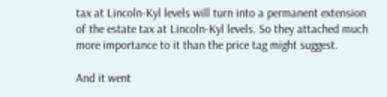tax at Lincoln-Kyl levels will turn into a permanent extension of the estate tax at Lincoln-Kyl levels. So they attached much more importance to it than the price tag might suggest.

And it went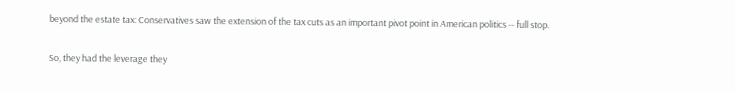beyond the estate tax: Conservatives saw the extension of the tax cuts as an important pivot point in American politics -- full stop.

So, they had the leverage they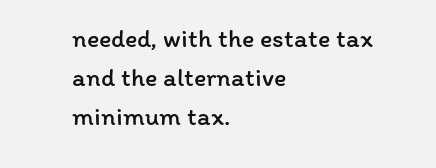needed, with the estate tax and the alternative minimum tax.